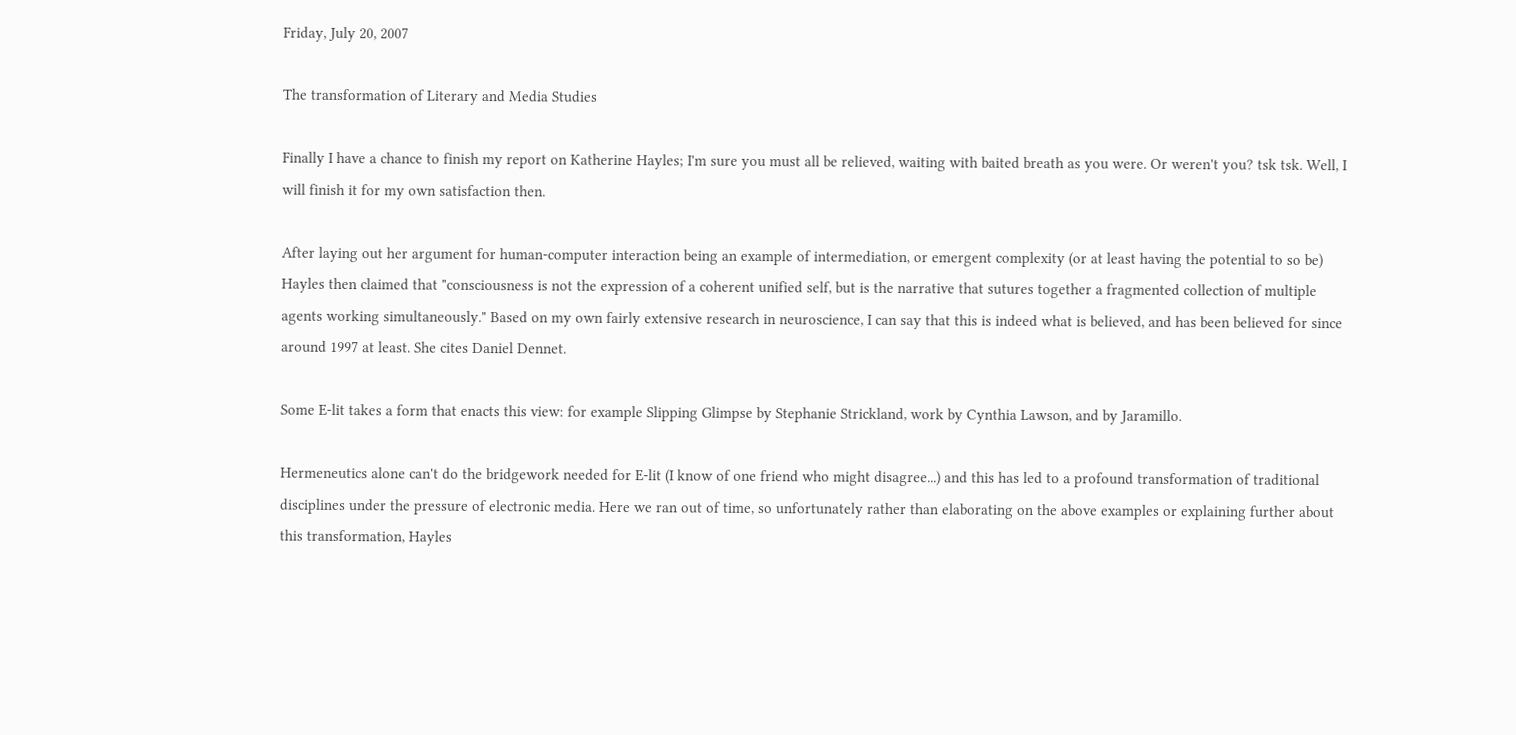Friday, July 20, 2007

The transformation of Literary and Media Studies

Finally I have a chance to finish my report on Katherine Hayles; I'm sure you must all be relieved, waiting with baited breath as you were. Or weren't you? tsk tsk. Well, I will finish it for my own satisfaction then.

After laying out her argument for human-computer interaction being an example of intermediation, or emergent complexity (or at least having the potential to so be) Hayles then claimed that "consciousness is not the expression of a coherent unified self, but is the narrative that sutures together a fragmented collection of multiple agents working simultaneously." Based on my own fairly extensive research in neuroscience, I can say that this is indeed what is believed, and has been believed for since around 1997 at least. She cites Daniel Dennet.

Some E-lit takes a form that enacts this view: for example Slipping Glimpse by Stephanie Strickland, work by Cynthia Lawson, and by Jaramillo.

Hermeneutics alone can't do the bridgework needed for E-lit (I know of one friend who might disagree...) and this has led to a profound transformation of traditional disciplines under the pressure of electronic media. Here we ran out of time, so unfortunately rather than elaborating on the above examples or explaining further about this transformation, Hayles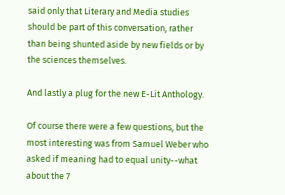said only that Literary and Media studies should be part of this conversation, rather than being shunted aside by new fields or by the sciences themselves.

And lastly a plug for the new E-Lit Anthology.

Of course there were a few questions, but the most interesting was from Samuel Weber who asked if meaning had to equal unity--what about the 7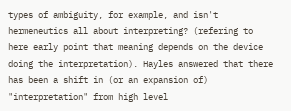types of ambiguity, for example, and isn't hermeneutics all about interpreting? (refering to here early point that meaning depends on the device doing the interpretation). Hayles answered that there has been a shift in (or an expansion of) "interpretation" from high level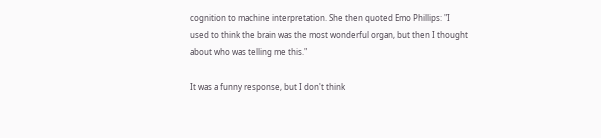cognition to machine interpretation. She then quoted Emo Phillips: "I used to think the brain was the most wonderful organ, but then I thought about who was telling me this."

It was a funny response, but I don't think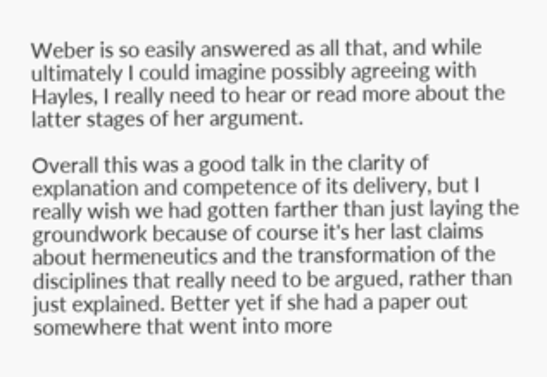Weber is so easily answered as all that, and while ultimately I could imagine possibly agreeing with Hayles, I really need to hear or read more about the latter stages of her argument.

Overall this was a good talk in the clarity of explanation and competence of its delivery, but I really wish we had gotten farther than just laying the groundwork because of course it's her last claims about hermeneutics and the transformation of the disciplines that really need to be argued, rather than just explained. Better yet if she had a paper out somewhere that went into more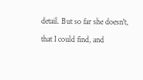detail. But so far she doesn't, that I could find, and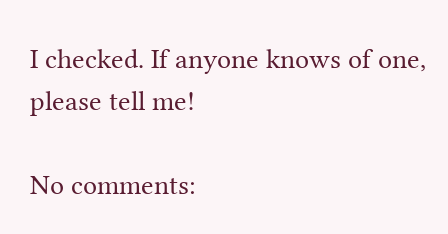I checked. If anyone knows of one, please tell me!

No comments: